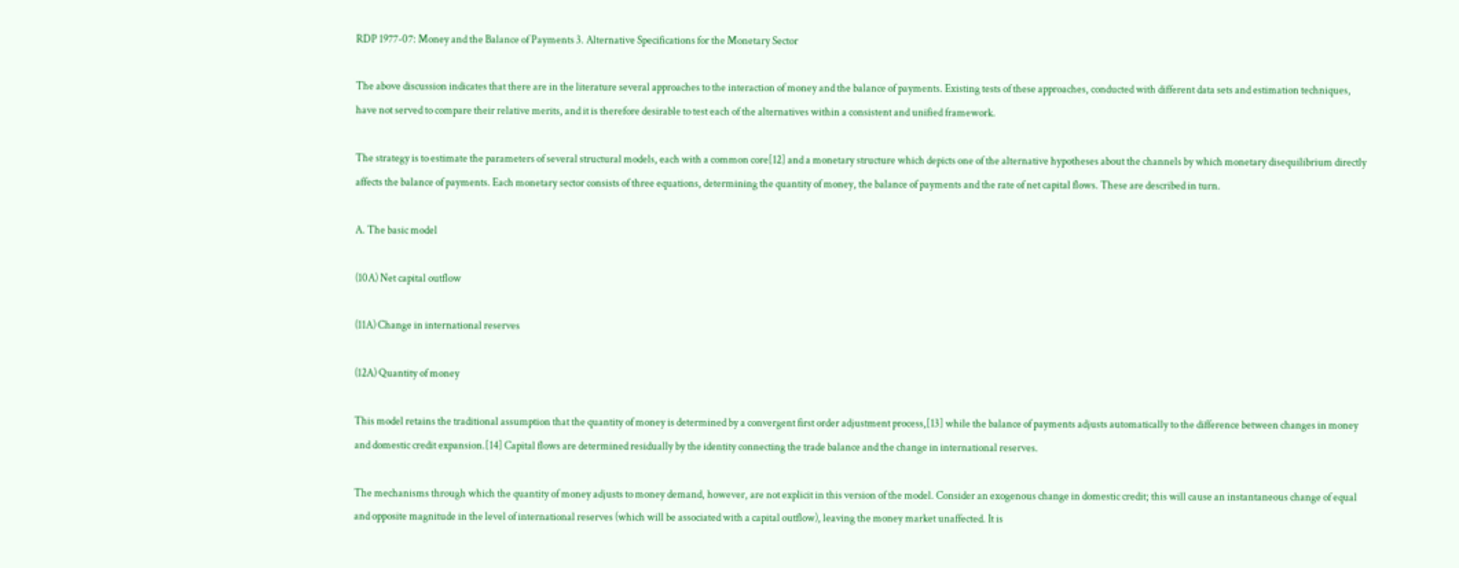RDP 1977-07: Money and the Balance of Payments 3. Alternative Specifications for the Monetary Sector

The above discussion indicates that there are in the literature several approaches to the interaction of money and the balance of payments. Existing tests of these approaches, conducted with different data sets and estimation techniques, have not served to compare their relative merits, and it is therefore desirable to test each of the alternatives within a consistent and unified framework.

The strategy is to estimate the parameters of several structural models, each with a common core[12] and a monetary structure which depicts one of the alternative hypotheses about the channels by which monetary disequilibrium directly affects the balance of payments. Each monetary sector consists of three equations, determining the quantity of money, the balance of payments and the rate of net capital flows. These are described in turn.

A. The basic model

(10A) Net capital outflow

(11A) Change in international reserves

(12A) Quantity of money

This model retains the traditional assumption that the quantity of money is determined by a convergent first order adjustment process,[13] while the balance of payments adjusts automatically to the difference between changes in money and domestic credit expansion.[14] Capital flows are determined residually by the identity connecting the trade balance and the change in international reserves.

The mechanisms through which the quantity of money adjusts to money demand, however, are not explicit in this version of the model. Consider an exogenous change in domestic credit; this will cause an instantaneous change of equal and opposite magnitude in the level of international reserves (which will be associated with a capital outflow), leaving the money market unaffected. It is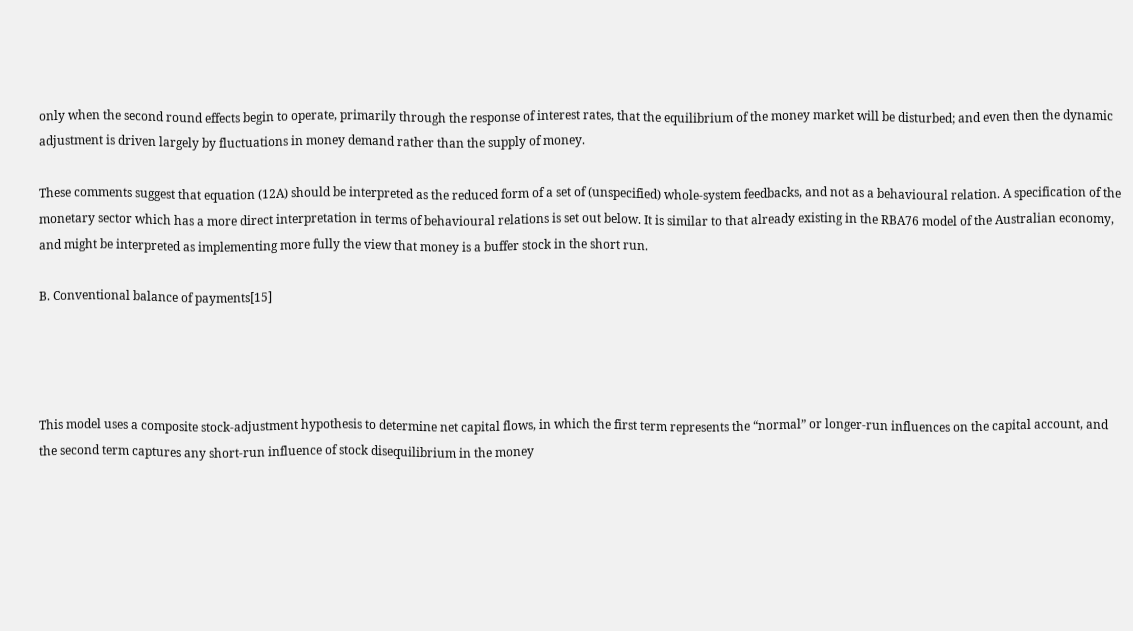only when the second round effects begin to operate, primarily through the response of interest rates, that the equilibrium of the money market will be disturbed; and even then the dynamic adjustment is driven largely by fluctuations in money demand rather than the supply of money.

These comments suggest that equation (12A) should be interpreted as the reduced form of a set of (unspecified) whole-system feedbacks, and not as a behavioural relation. A specification of the monetary sector which has a more direct interpretation in terms of behavioural relations is set out below. It is similar to that already existing in the RBA76 model of the Australian economy, and might be interpreted as implementing more fully the view that money is a buffer stock in the short run.

B. Conventional balance of payments[15]




This model uses a composite stock-adjustment hypothesis to determine net capital flows, in which the first term represents the “normal” or longer-run influences on the capital account, and the second term captures any short-run influence of stock disequilibrium in the money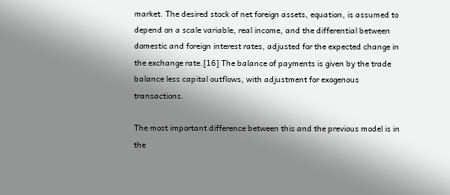market. The desired stock of net foreign assets, equation, is assumed to depend on a scale variable, real income, and the differential between domestic and foreign interest rates, adjusted for the expected change in the exchange rate.[16] The balance of payments is given by the trade balance less capital outflows, with adjustment for exogenous transactions.

The most important difference between this and the previous model is in the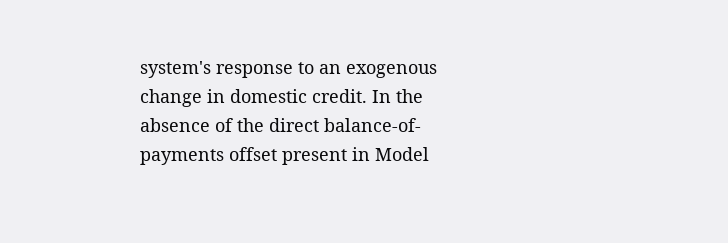system's response to an exogenous change in domestic credit. In the absence of the direct balance-of-payments offset present in Model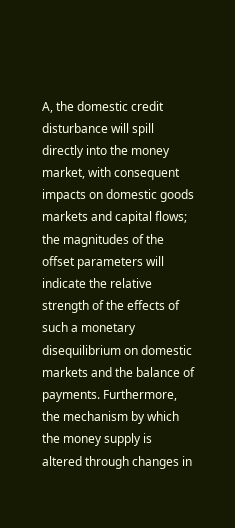A, the domestic credit disturbance will spill directly into the money market, with consequent impacts on domestic goods markets and capital flows; the magnitudes of the offset parameters will indicate the relative strength of the effects of such a monetary disequilibrium on domestic markets and the balance of payments. Furthermore, the mechanism by which the money supply is altered through changes in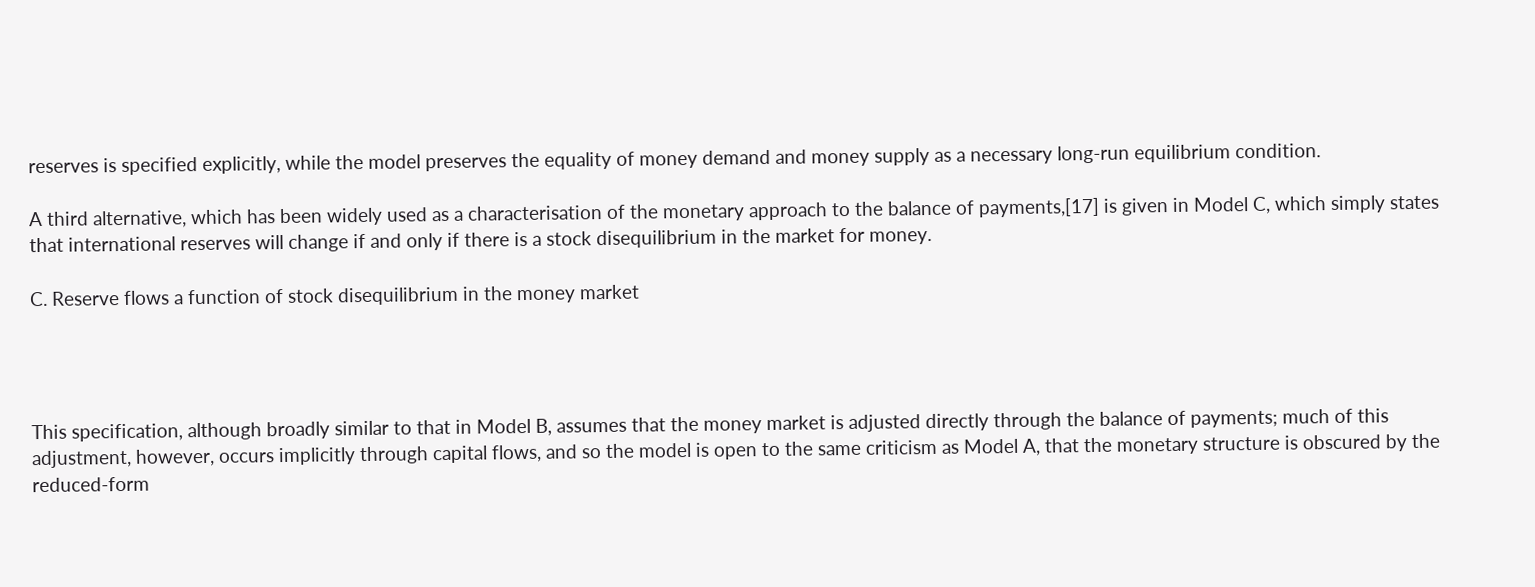reserves is specified explicitly, while the model preserves the equality of money demand and money supply as a necessary long-run equilibrium condition.

A third alternative, which has been widely used as a characterisation of the monetary approach to the balance of payments,[17] is given in Model C, which simply states that international reserves will change if and only if there is a stock disequilibrium in the market for money.

C. Reserve flows a function of stock disequilibrium in the money market




This specification, although broadly similar to that in Model B, assumes that the money market is adjusted directly through the balance of payments; much of this adjustment, however, occurs implicitly through capital flows, and so the model is open to the same criticism as Model A, that the monetary structure is obscured by the reduced-form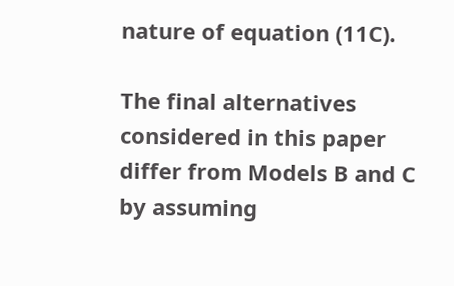nature of equation (11C).

The final alternatives considered in this paper differ from Models B and C by assuming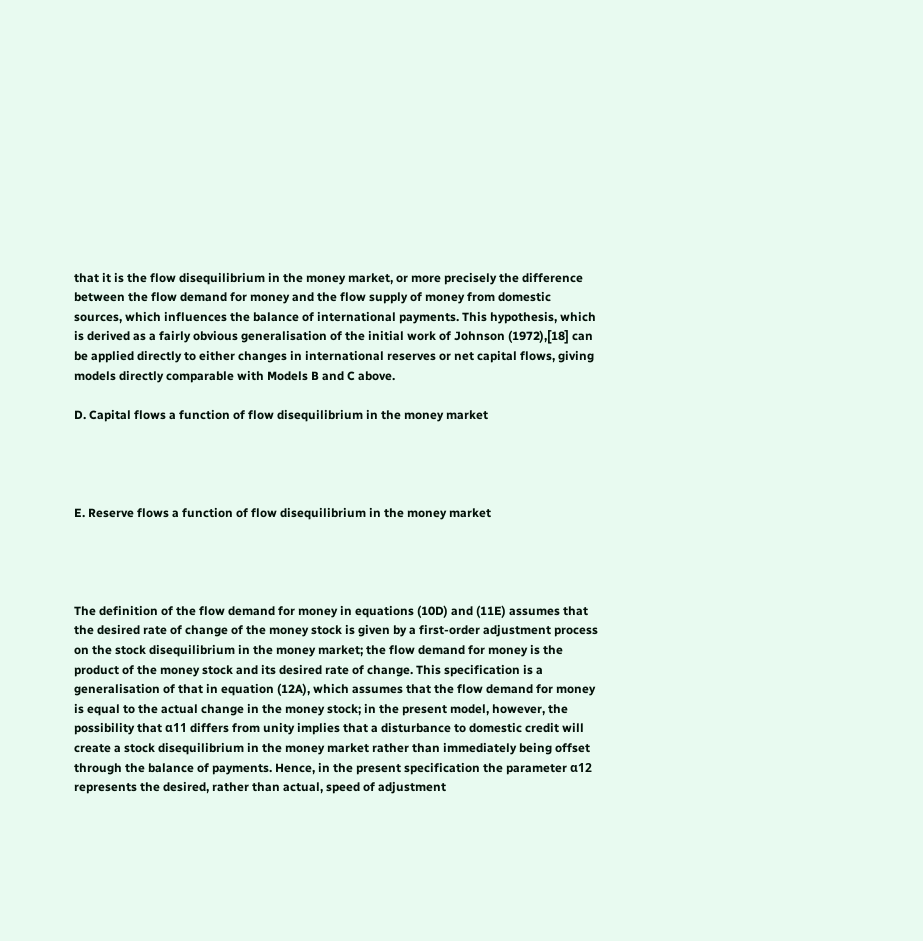that it is the flow disequilibrium in the money market, or more precisely the difference between the flow demand for money and the flow supply of money from domestic sources, which influences the balance of international payments. This hypothesis, which is derived as a fairly obvious generalisation of the initial work of Johnson (1972),[18] can be applied directly to either changes in international reserves or net capital flows, giving models directly comparable with Models B and C above.

D. Capital flows a function of flow disequilibrium in the money market




E. Reserve flows a function of flow disequilibrium in the money market




The definition of the flow demand for money in equations (10D) and (11E) assumes that the desired rate of change of the money stock is given by a first-order adjustment process on the stock disequilibrium in the money market; the flow demand for money is the product of the money stock and its desired rate of change. This specification is a generalisation of that in equation (12A), which assumes that the flow demand for money is equal to the actual change in the money stock; in the present model, however, the possibility that α11 differs from unity implies that a disturbance to domestic credit will create a stock disequilibrium in the money market rather than immediately being offset through the balance of payments. Hence, in the present specification the parameter α12 represents the desired, rather than actual, speed of adjustment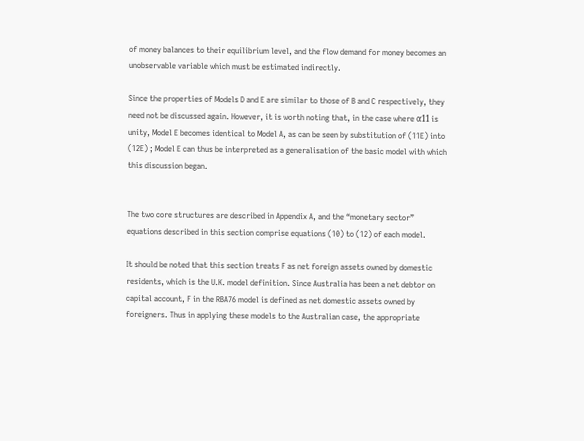of money balances to their equilibrium level, and the flow demand for money becomes an unobservable variable which must be estimated indirectly.

Since the properties of Models D and E are similar to those of B and C respectively, they need not be discussed again. However, it is worth noting that, in the case where α11 is unity, Model E becomes identical to Model A, as can be seen by substitution of (11E) into (12E) ; Model E can thus be interpreted as a generalisation of the basic model with which this discussion began.


The two core structures are described in Appendix A, and the “monetary sector” equations described in this section comprise equations (10) to (12) of each model.

It should be noted that this section treats F as net foreign assets owned by domestic residents, which is the U.K. model definition. Since Australia has been a net debtor on capital account, F in the RBA76 model is defined as net domestic assets owned by foreigners. Thus in applying these models to the Australian case, the appropriate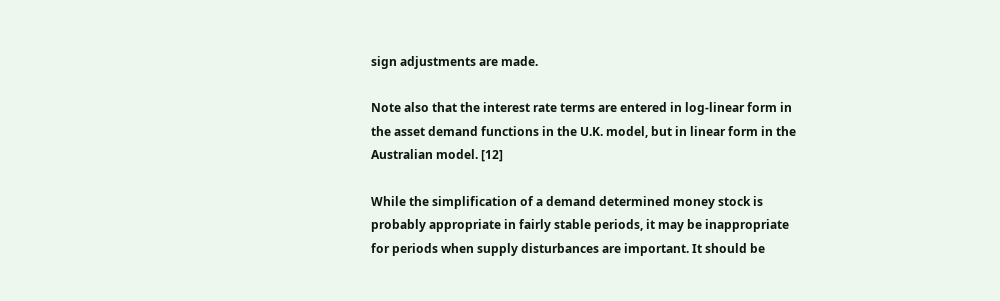sign adjustments are made.

Note also that the interest rate terms are entered in log-linear form in the asset demand functions in the U.K. model, but in linear form in the Australian model. [12]

While the simplification of a demand determined money stock is probably appropriate in fairly stable periods, it may be inappropriate for periods when supply disturbances are important. It should be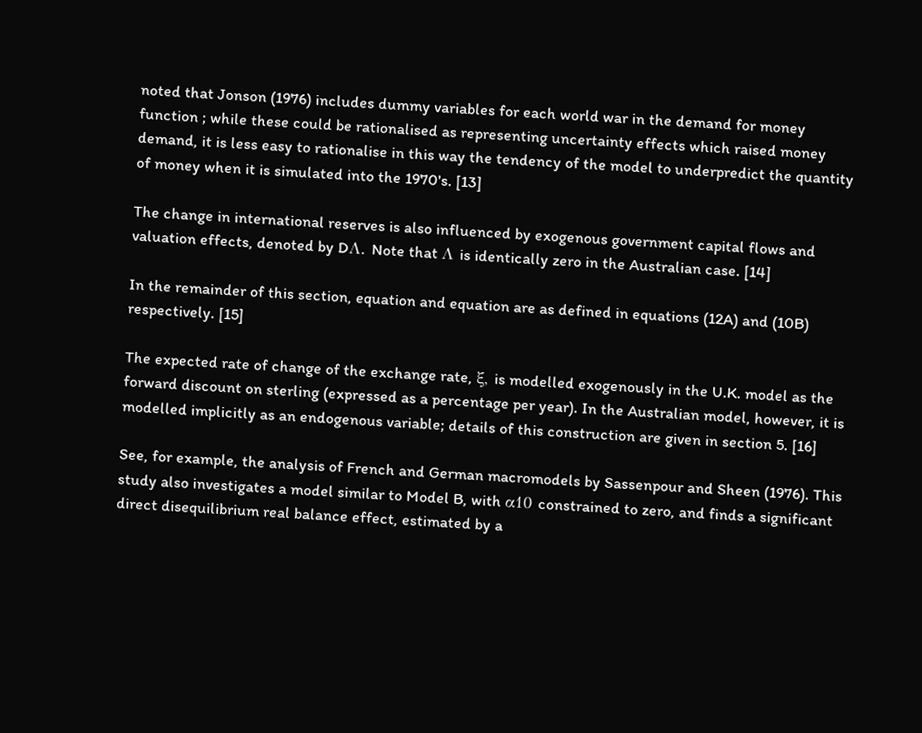noted that Jonson (1976) includes dummy variables for each world war in the demand for money function ; while these could be rationalised as representing uncertainty effects which raised money demand, it is less easy to rationalise in this way the tendency of the model to underpredict the quantity of money when it is simulated into the 1970's. [13]

The change in international reserves is also influenced by exogenous government capital flows and valuation effects, denoted by DΛ. Note that Λ is identically zero in the Australian case. [14]

In the remainder of this section, equation and equation are as defined in equations (12A) and (10B) respectively. [15]

The expected rate of change of the exchange rate, ξ, is modelled exogenously in the U.K. model as the forward discount on sterling (expressed as a percentage per year). In the Australian model, however, it is modelled implicitly as an endogenous variable; details of this construction are given in section 5. [16]

See, for example, the analysis of French and German macromodels by Sassenpour and Sheen (1976). This study also investigates a model similar to Model B, with α10 constrained to zero, and finds a significant direct disequilibrium real balance effect, estimated by a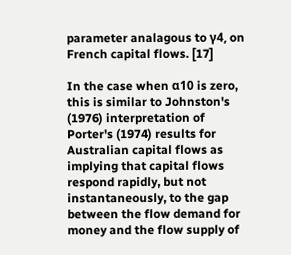parameter analagous to γ4, on French capital flows. [17]

In the case when α10 is zero, this is similar to Johnston's (1976) interpretation of Porter's (1974) results for Australian capital flows as implying that capital flows respond rapidly, but not instantaneously, to the gap between the flow demand for money and the flow supply of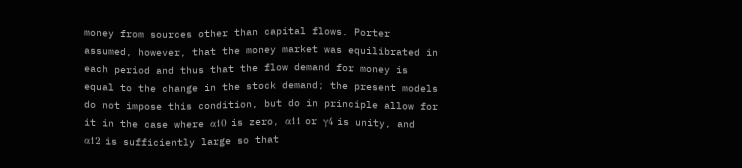money from sources other than capital flows. Porter assumed, however, that the money market was equilibrated in each period and thus that the flow demand for money is equal to the change in the stock demand; the present models do not impose this condition, but do in principle allow for it in the case where α10 is zero, α11 or γ4 is unity, and α12 is sufficiently large so that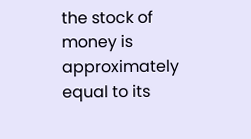the stock of money is approximately equal to its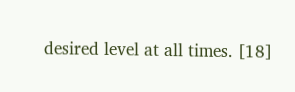desired level at all times. [18]